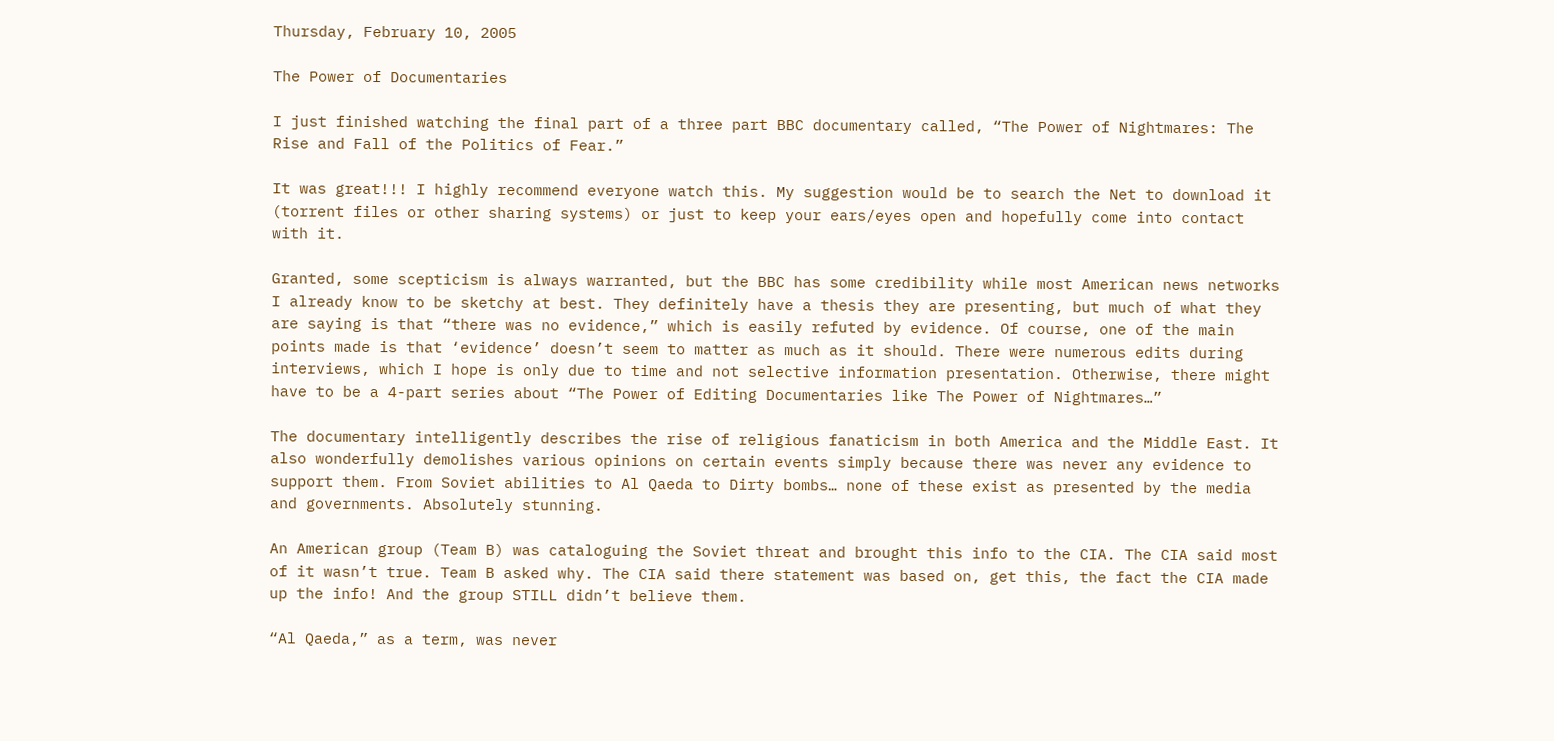Thursday, February 10, 2005

The Power of Documentaries

I just finished watching the final part of a three part BBC documentary called, “The Power of Nightmares: The Rise and Fall of the Politics of Fear.”

It was great!!! I highly recommend everyone watch this. My suggestion would be to search the Net to download it (torrent files or other sharing systems) or just to keep your ears/eyes open and hopefully come into contact with it.

Granted, some scepticism is always warranted, but the BBC has some credibility while most American news networks I already know to be sketchy at best. They definitely have a thesis they are presenting, but much of what they are saying is that “there was no evidence,” which is easily refuted by evidence. Of course, one of the main points made is that ‘evidence’ doesn’t seem to matter as much as it should. There were numerous edits during interviews, which I hope is only due to time and not selective information presentation. Otherwise, there might have to be a 4-part series about “The Power of Editing Documentaries like The Power of Nightmares…”

The documentary intelligently describes the rise of religious fanaticism in both America and the Middle East. It also wonderfully demolishes various opinions on certain events simply because there was never any evidence to support them. From Soviet abilities to Al Qaeda to Dirty bombs… none of these exist as presented by the media and governments. Absolutely stunning.

An American group (Team B) was cataloguing the Soviet threat and brought this info to the CIA. The CIA said most of it wasn’t true. Team B asked why. The CIA said there statement was based on, get this, the fact the CIA made up the info! And the group STILL didn’t believe them.

“Al Qaeda,” as a term, was never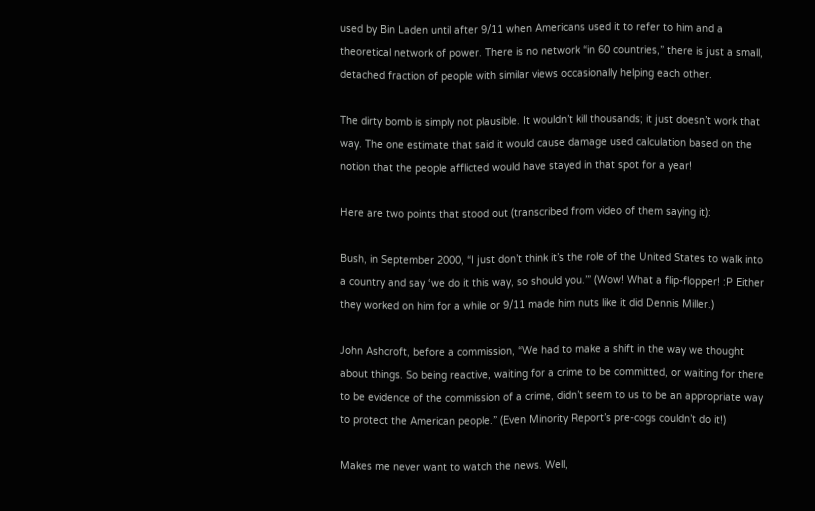used by Bin Laden until after 9/11 when Americans used it to refer to him and a theoretical network of power. There is no network “in 60 countries,” there is just a small, detached fraction of people with similar views occasionally helping each other.

The dirty bomb is simply not plausible. It wouldn’t kill thousands; it just doesn’t work that way. The one estimate that said it would cause damage used calculation based on the notion that the people afflicted would have stayed in that spot for a year!

Here are two points that stood out (transcribed from video of them saying it):

Bush, in September 2000, “I just don’t think it’s the role of the United States to walk into a country and say ‘we do it this way, so should you.’” (Wow! What a flip-flopper! :P Either they worked on him for a while or 9/11 made him nuts like it did Dennis Miller.)

John Ashcroft, before a commission, “We had to make a shift in the way we thought about things. So being reactive, waiting for a crime to be committed, or waiting for there to be evidence of the commission of a crime, didn’t seem to us to be an appropriate way to protect the American people.” (Even Minority Report’s pre-cogs couldn’t do it!)

Makes me never want to watch the news. Well,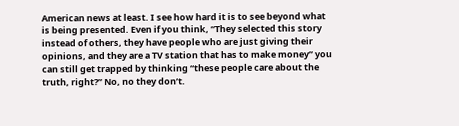American news at least. I see how hard it is to see beyond what is being presented. Even if you think, “They selected this story instead of others, they have people who are just giving their opinions, and they are a TV station that has to make money” you can still get trapped by thinking “these people care about the truth, right?” No, no they don’t.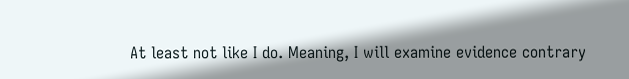At least not like I do. Meaning, I will examine evidence contrary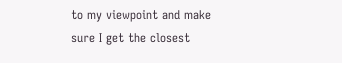to my viewpoint and make sure I get the closest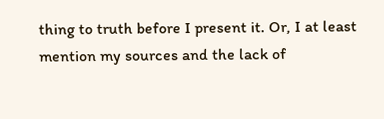thing to truth before I present it. Or, I at least mention my sources and the lack of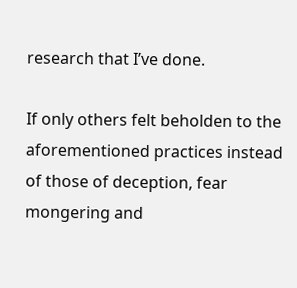research that I’ve done.

If only others felt beholden to the aforementioned practices instead of those of deception, fear mongering and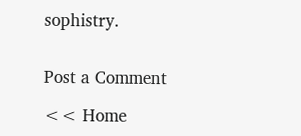sophistry.


Post a Comment

<< Home